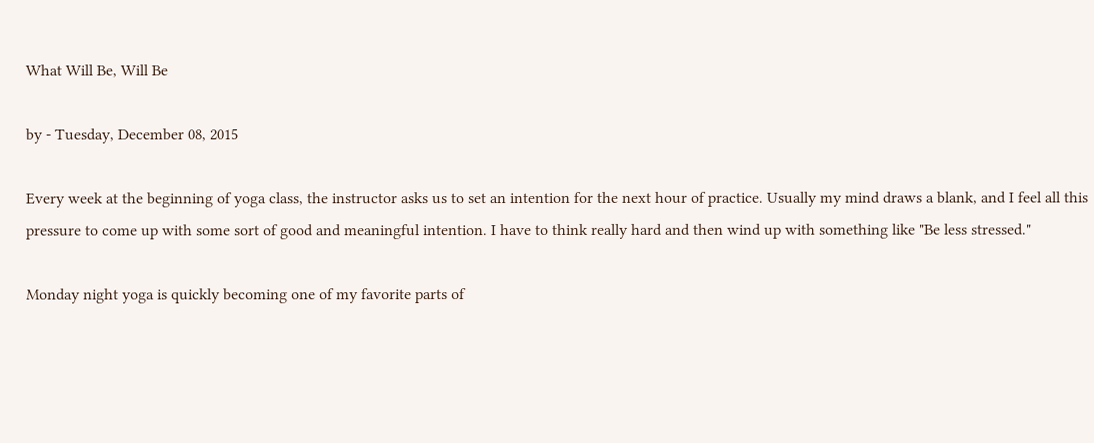What Will Be, Will Be

by - Tuesday, December 08, 2015

Every week at the beginning of yoga class, the instructor asks us to set an intention for the next hour of practice. Usually my mind draws a blank, and I feel all this pressure to come up with some sort of good and meaningful intention. I have to think really hard and then wind up with something like "Be less stressed."

Monday night yoga is quickly becoming one of my favorite parts of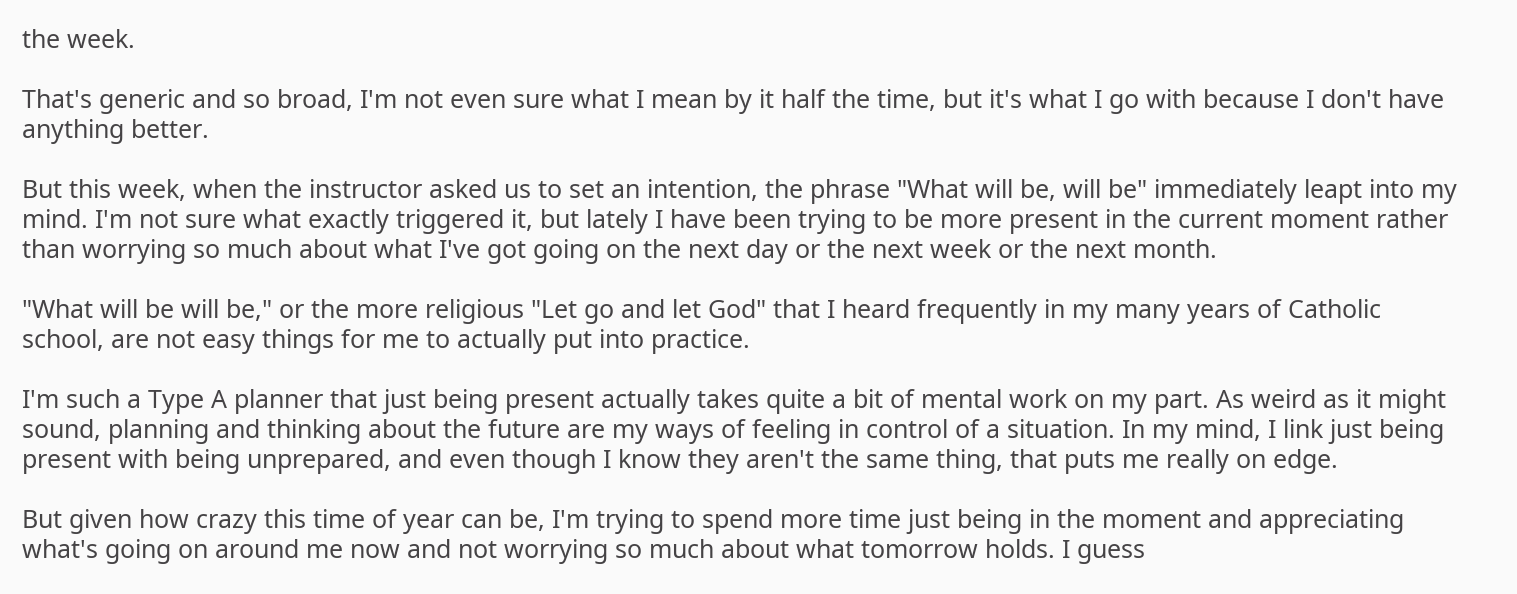the week.

That's generic and so broad, I'm not even sure what I mean by it half the time, but it's what I go with because I don't have anything better.

But this week, when the instructor asked us to set an intention, the phrase "What will be, will be" immediately leapt into my mind. I'm not sure what exactly triggered it, but lately I have been trying to be more present in the current moment rather than worrying so much about what I've got going on the next day or the next week or the next month.

"What will be will be," or the more religious "Let go and let God" that I heard frequently in my many years of Catholic school, are not easy things for me to actually put into practice.

I'm such a Type A planner that just being present actually takes quite a bit of mental work on my part. As weird as it might sound, planning and thinking about the future are my ways of feeling in control of a situation. In my mind, I link just being present with being unprepared, and even though I know they aren't the same thing, that puts me really on edge.

But given how crazy this time of year can be, I'm trying to spend more time just being in the moment and appreciating what's going on around me now and not worrying so much about what tomorrow holds. I guess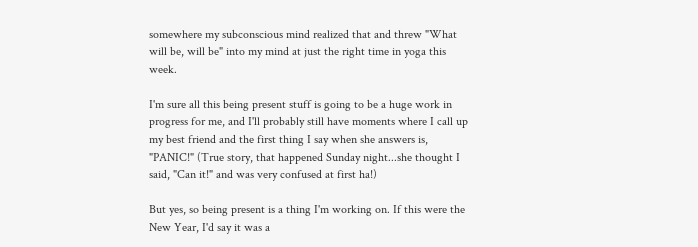somewhere my subconscious mind realized that and threw "What will be, will be" into my mind at just the right time in yoga this week.

I'm sure all this being present stuff is going to be a huge work in progress for me, and I'll probably still have moments where I call up my best friend and the first thing I say when she answers is, "PANIC!" (True story, that happened Sunday night...she thought I said, "Can it!" and was very confused at first ha!)

But yes, so being present is a thing I'm working on. If this were the New Year, I'd say it was a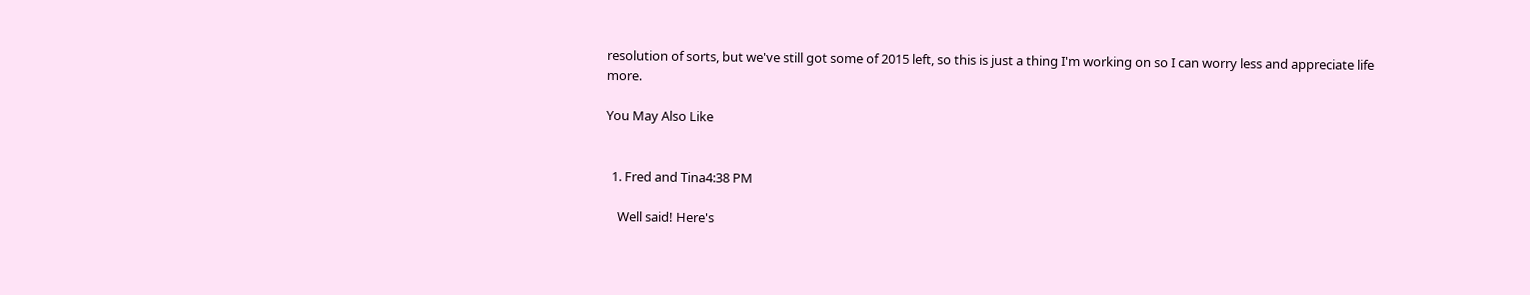resolution of sorts, but we've still got some of 2015 left, so this is just a thing I'm working on so I can worry less and appreciate life more.

You May Also Like


  1. Fred and Tina4:38 PM

    Well said! Here's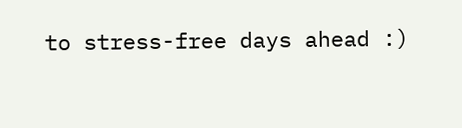to stress-free days ahead :)